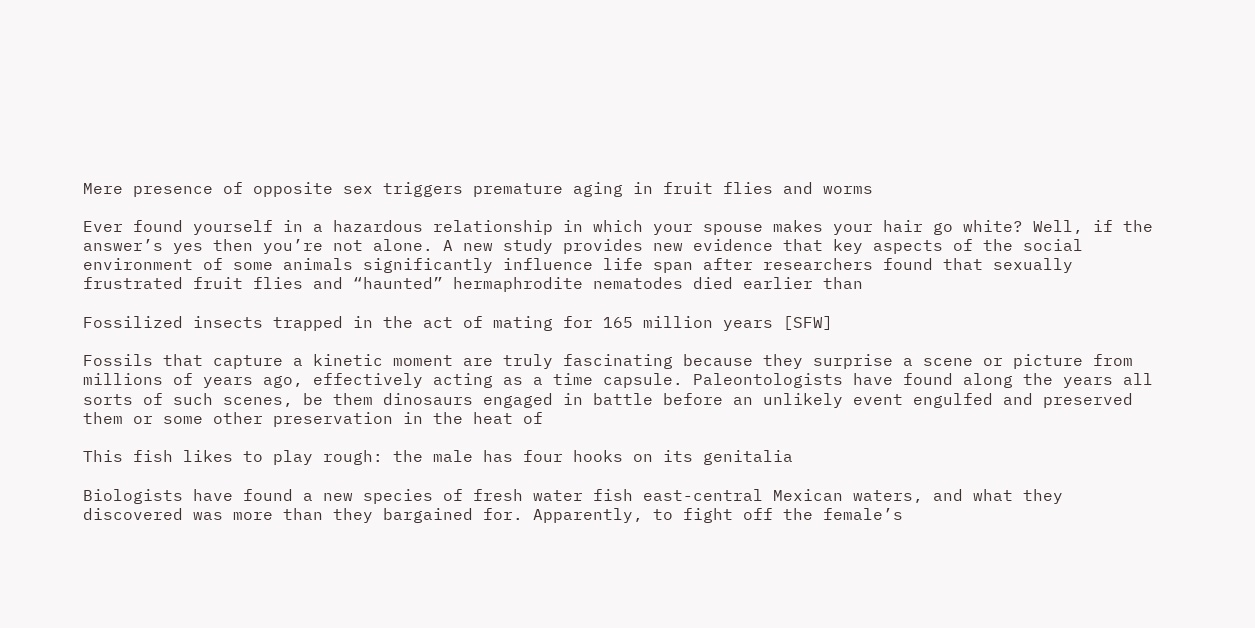Mere presence of opposite sex triggers premature aging in fruit flies and worms

Ever found yourself in a hazardous relationship in which your spouse makes your hair go white? Well, if the answer’s yes then you’re not alone. A new study provides new evidence that key aspects of the social environment of some animals significantly influence life span after researchers found that sexually frustrated fruit flies and “haunted” hermaphrodite nematodes died earlier than

Fossilized insects trapped in the act of mating for 165 million years [SFW]

Fossils that capture a kinetic moment are truly fascinating because they surprise a scene or picture from millions of years ago, effectively acting as a time capsule. Paleontologists have found along the years all sorts of such scenes, be them dinosaurs engaged in battle before an unlikely event engulfed and preserved them or some other preservation in the heat of

This fish likes to play rough: the male has four hooks on its genitalia

Biologists have found a new species of fresh water fish east-central Mexican waters, and what they discovered was more than they bargained for. Apparently, to fight off the female’s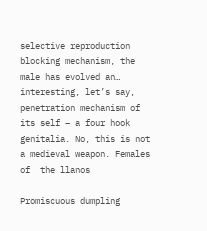selective reproduction blocking mechanism, the male has evolved an… interesting, let’s say, penetration mechanism of its self – a four hook genitalia. No, this is not a medieval weapon. Females of  the llanos

Promiscuous dumpling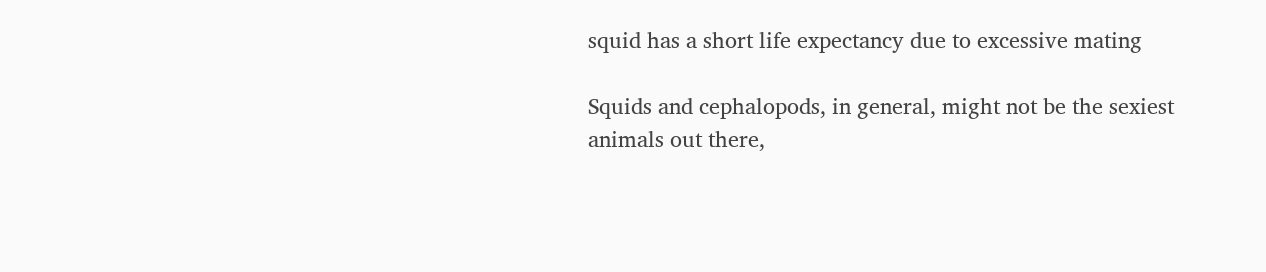squid has a short life expectancy due to excessive mating

Squids and cephalopods, in general, might not be the sexiest animals out there,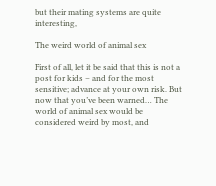but their mating systems are quite interesting,

The weird world of animal sex

First of all, let it be said that this is not a post for kids – and for the most sensitive; advance at your own risk. But now that you’ve been warned… The world of animal sex would be considered weird by most, and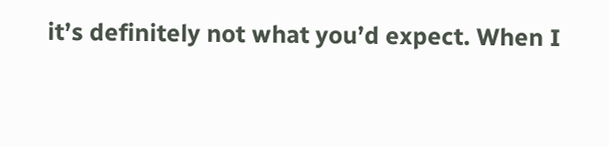it’s definitely not what you’d expect. When I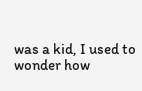was a kid, I used to wonder how